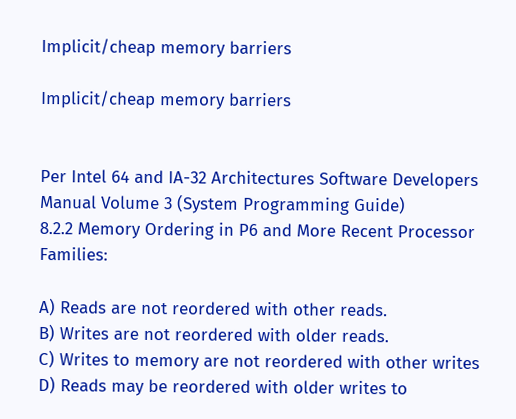Implicit/cheap memory barriers

Implicit/cheap memory barriers


Per Intel 64 and IA-32 Architectures Software Developers Manual Volume 3 (System Programming Guide)
8.2.2 Memory Ordering in P6 and More Recent Processor Families:

A) Reads are not reordered with other reads.
B) Writes are not reordered with older reads.
C) Writes to memory are not reordered with other writes
D) Reads may be reordered with older writes to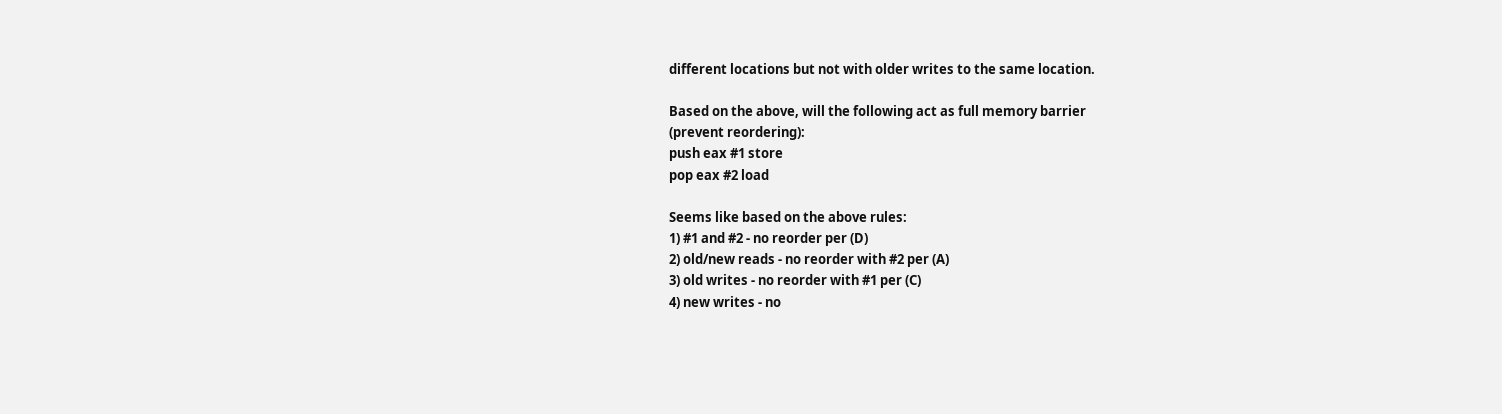different locations but not with older writes to the same location.

Based on the above, will the following act as full memory barrier
(prevent reordering):
push eax #1 store
pop eax #2 load

Seems like based on the above rules:
1) #1 and #2 - no reorder per (D)
2) old/new reads - no reorder with #2 per (A)
3) old writes - no reorder with #1 per (C)
4) new writes - no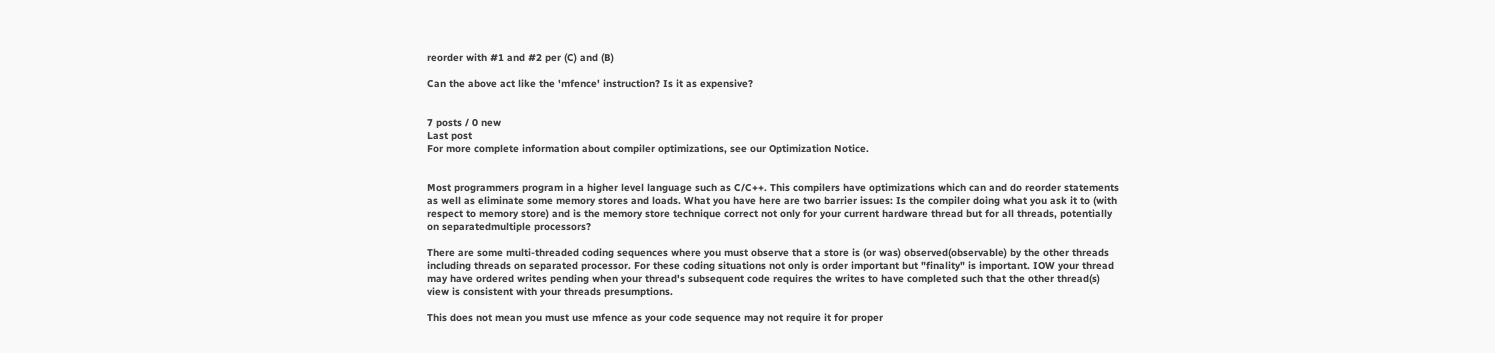reorder with #1 and #2 per (C) and (B)

Can the above act like the 'mfence' instruction? Is it as expensive?


7 posts / 0 new
Last post
For more complete information about compiler optimizations, see our Optimization Notice.


Most programmers program in a higher level language such as C/C++. This compilers have optimizations which can and do reorder statements as well as eliminate some memory stores and loads. What you have here are two barrier issues: Is the compiler doing what you ask it to (with respect to memory store) and is the memory store technique correct not only for your current hardware thread but for all threads, potentially on separatedmultiple processors?

There are some multi-threaded coding sequences where you must observe that a store is (or was) observed(observable) by the other threads including threads on separated processor. For these coding situations not only is order important but "finality" is important. IOW your thread may have ordered writes pending when your thread's subsequent code requires the writes to have completed such that the other thread(s) view is consistent with your threads presumptions.

This does not mean you must use mfence as your code sequence may not require it for proper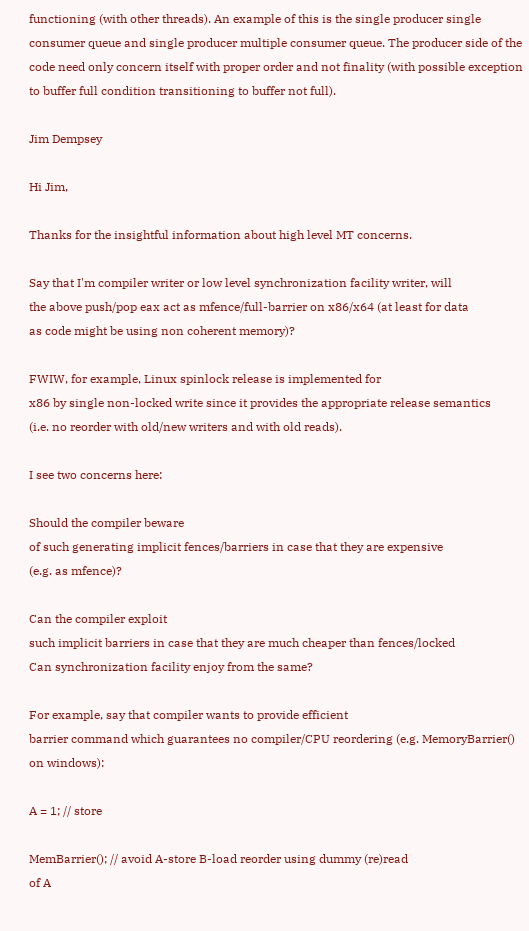functioning (with other threads). An example of this is the single producer single consumer queue and single producer multiple consumer queue. The producer side of the code need only concern itself with proper order and not finality (with possible exception to buffer full condition transitioning to buffer not full).

Jim Dempsey

Hi Jim,

Thanks for the insightful information about high level MT concerns.

Say that I'm compiler writer or low level synchronization facility writer, will
the above push/pop eax act as mfence/full-barrier on x86/x64 (at least for data
as code might be using non coherent memory)?

FWIW, for example, Linux spinlock release is implemented for
x86 by single non-locked write since it provides the appropriate release semantics
(i.e. no reorder with old/new writers and with old reads).

I see two concerns here:

Should the compiler beware
of such generating implicit fences/barriers in case that they are expensive
(e.g. as mfence)?

Can the compiler exploit
such implicit barriers in case that they are much cheaper than fences/locked
Can synchronization facility enjoy from the same?

For example, say that compiler wants to provide efficient
barrier command which guarantees no compiler/CPU reordering (e.g. MemoryBarrier()
on windows):

A = 1; // store

MemBarrier(); // avoid A-store B-load reorder using dummy (re)read
of A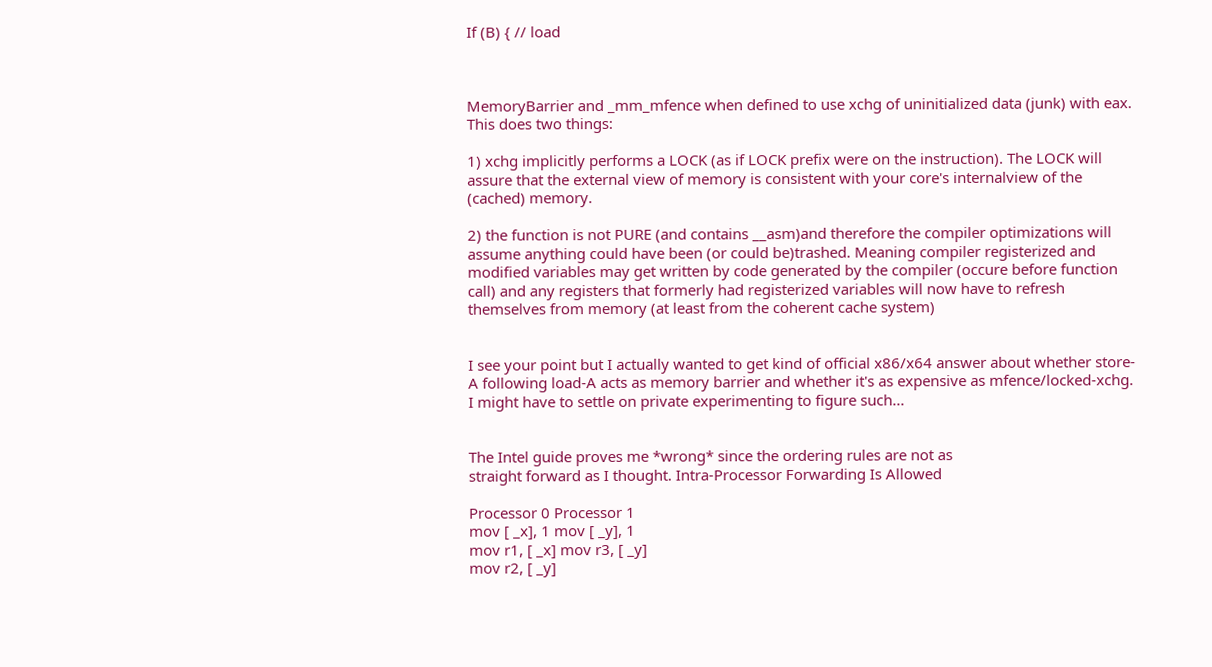If (B) { // load



MemoryBarrier and _mm_mfence when defined to use xchg of uninitialized data (junk) with eax.
This does two things:

1) xchg implicitly performs a LOCK (as if LOCK prefix were on the instruction). The LOCK will assure that the external view of memory is consistent with your core's internalview of the (cached) memory.

2) the function is not PURE (and contains __asm)and therefore the compiler optimizations will assume anything could have been (or could be)trashed. Meaning compiler registerized and modified variables may get written by code generated by the compiler (occure before function call) and any registers that formerly had registerized variables will now have to refresh themselves from memory (at least from the coherent cache system)


I see your point but I actually wanted to get kind of official x86/x64 answer about whether store-A following load-A acts as memory barrier and whether it's as expensive as mfence/locked-xchg. I might have to settle on private experimenting to figure such...


The Intel guide proves me *wrong* since the ordering rules are not as
straight forward as I thought. Intra-Processor Forwarding Is Allowed

Processor 0 Processor 1
mov [ _x], 1 mov [ _y], 1
mov r1, [ _x] mov r3, [ _y]
mov r2, [ _y]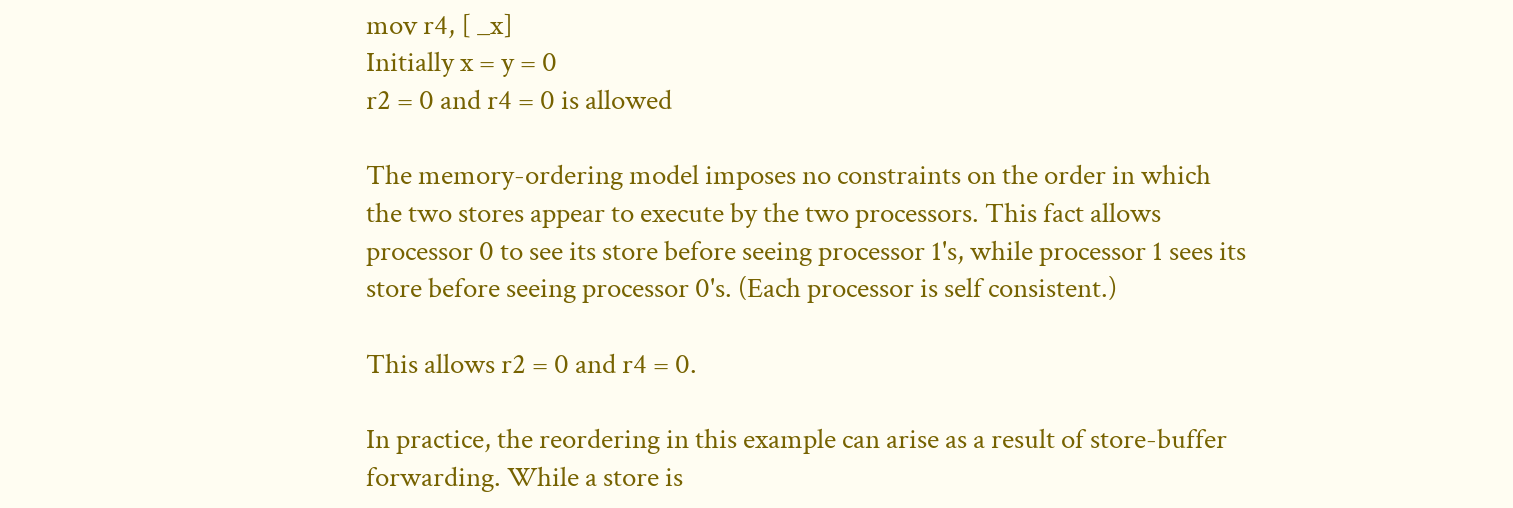mov r4, [ _x]
Initially x = y = 0
r2 = 0 and r4 = 0 is allowed

The memory-ordering model imposes no constraints on the order in which the two stores appear to execute by the two processors. This fact allows processor 0 to see its store before seeing processor 1's, while processor 1 sees its store before seeing processor 0's. (Each processor is self consistent.)

This allows r2 = 0 and r4 = 0.

In practice, the reordering in this example can arise as a result of store-buffer forwarding. While a store is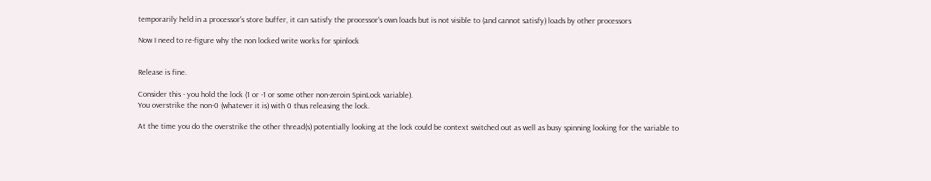temporarily held in a processor's store buffer, it can satisfy the processor's own loads but is not visible to (and cannot satisfy) loads by other processors

Now I need to re-figure why the non locked write works for spinlock


Release is fine.

Consider this - you hold the lock (1 or -1 or some other non-zeroin SpinLock variable).
You overstrike the non-0 (whatever it is) with 0 thus releasing the lock.

At the time you do the overstrike the other thread(s) potentially looking at the lock could be context switched out as well as busy spinning looking for the variable to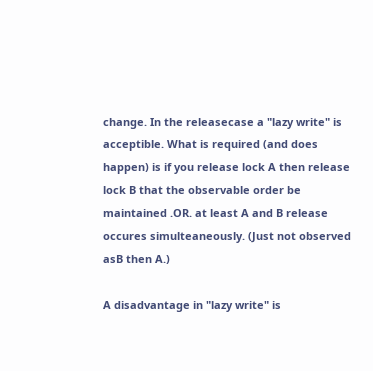change. In the releasecase a "lazy write" is acceptible. What is required (and does happen) is if you release lock A then release lock B that the observable order be maintained .OR. at least A and B release occures simulteaneously. (Just not observed asB then A.)

A disadvantage in "lazy write" is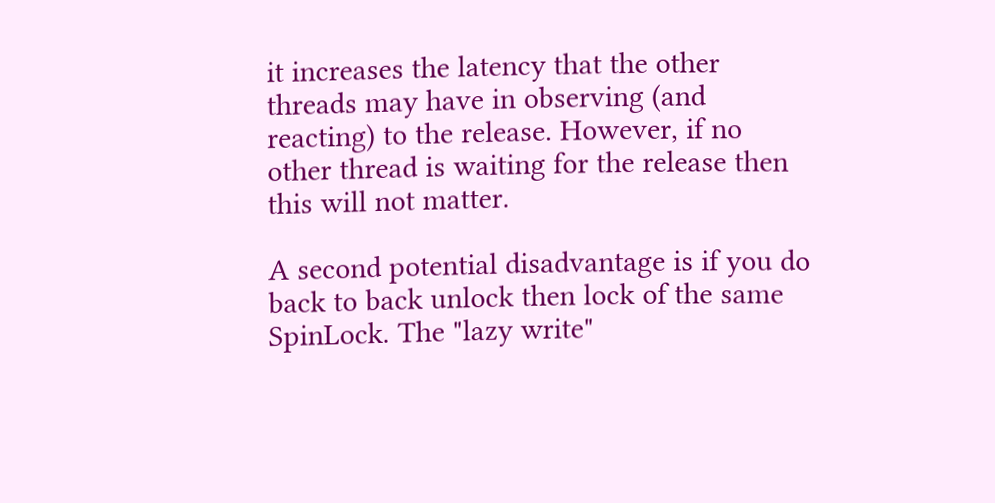it increases the latency that the other threads may have in observing (and reacting) to the release. However, if no other thread is waiting for the release then this will not matter.

A second potential disadvantage is if you do back to back unlock then lock of the same SpinLock. The "lazy write"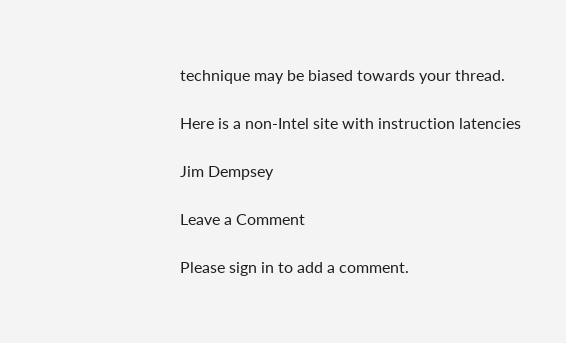technique may be biased towards your thread.

Here is a non-Intel site with instruction latencies

Jim Dempsey

Leave a Comment

Please sign in to add a comment.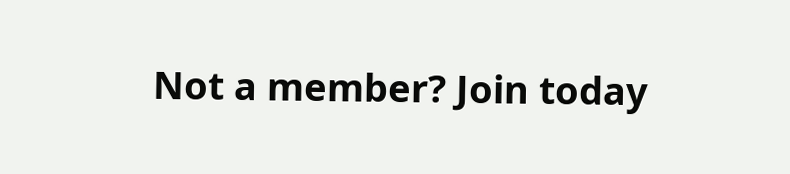Not a member? Join today